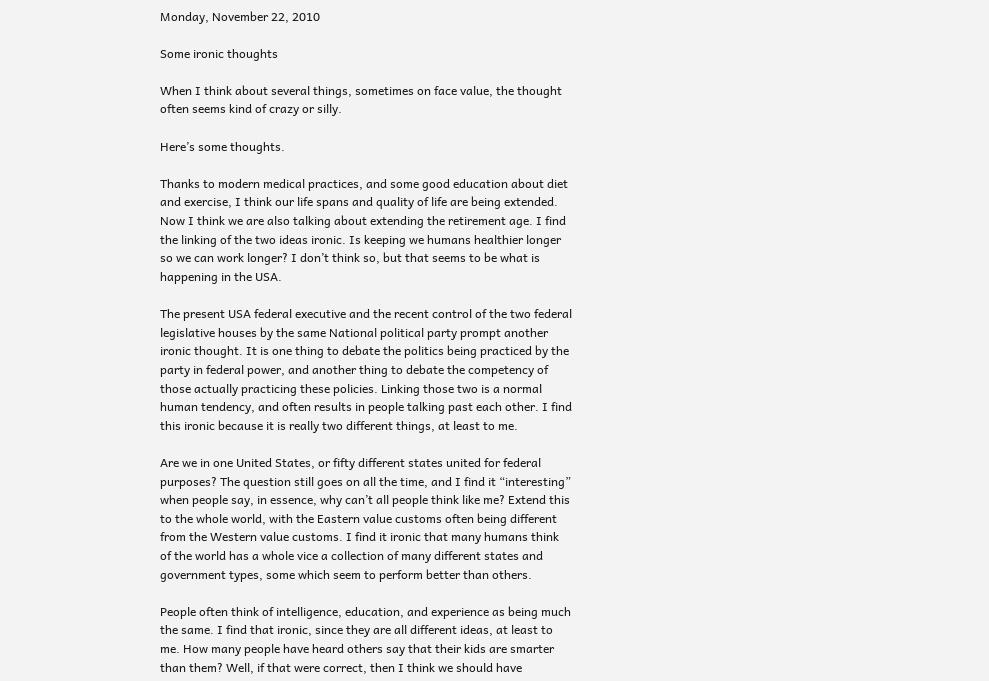Monday, November 22, 2010

Some ironic thoughts

When I think about several things, sometimes on face value, the thought often seems kind of crazy or silly.

Here’s some thoughts.

Thanks to modern medical practices, and some good education about diet and exercise, I think our life spans and quality of life are being extended. Now I think we are also talking about extending the retirement age. I find the linking of the two ideas ironic. Is keeping we humans healthier longer so we can work longer? I don’t think so, but that seems to be what is happening in the USA.

The present USA federal executive and the recent control of the two federal legislative houses by the same National political party prompt another ironic thought. It is one thing to debate the politics being practiced by the party in federal power, and another thing to debate the competency of those actually practicing these policies. Linking those two is a normal human tendency, and often results in people talking past each other. I find this ironic because it is really two different things, at least to me.

Are we in one United States, or fifty different states united for federal purposes? The question still goes on all the time, and I find it “interesting” when people say, in essence, why can’t all people think like me? Extend this to the whole world, with the Eastern value customs often being different from the Western value customs. I find it ironic that many humans think of the world has a whole vice a collection of many different states and government types, some which seem to perform better than others.

People often think of intelligence, education, and experience as being much the same. I find that ironic, since they are all different ideas, at least to me. How many people have heard others say that their kids are smarter than them? Well, if that were correct, then I think we should have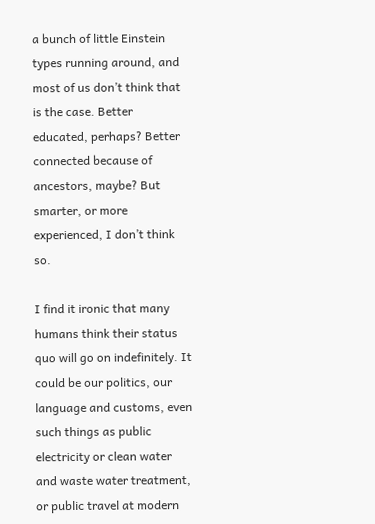a bunch of little Einstein types running around, and most of us don’t think that is the case. Better educated, perhaps? Better connected because of ancestors, maybe? But smarter, or more experienced, I don’t think so.

I find it ironic that many humans think their status quo will go on indefinitely. It could be our politics, our language and customs, even such things as public electricity or clean water and waste water treatment, or public travel at modern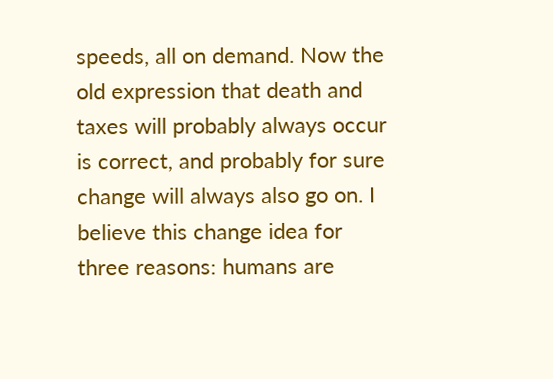speeds, all on demand. Now the old expression that death and taxes will probably always occur is correct, and probably for sure change will always also go on. I believe this change idea for three reasons: humans are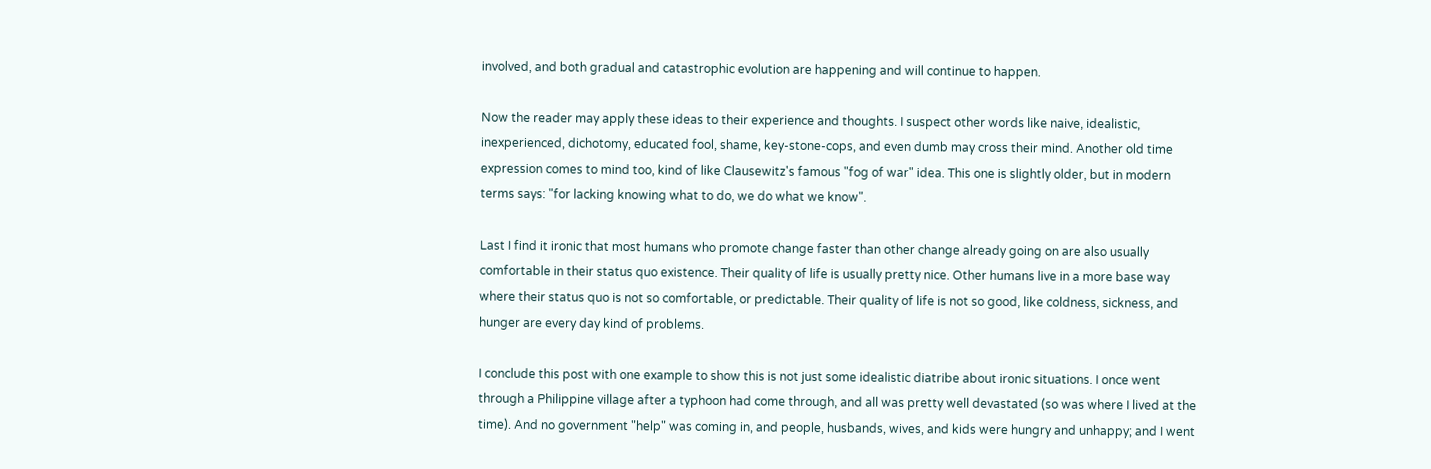involved, and both gradual and catastrophic evolution are happening and will continue to happen.

Now the reader may apply these ideas to their experience and thoughts. I suspect other words like naive, idealistic, inexperienced, dichotomy, educated fool, shame, key-stone-cops, and even dumb may cross their mind. Another old time expression comes to mind too, kind of like Clausewitz's famous "fog of war" idea. This one is slightly older, but in modern terms says: "for lacking knowing what to do, we do what we know".

Last I find it ironic that most humans who promote change faster than other change already going on are also usually comfortable in their status quo existence. Their quality of life is usually pretty nice. Other humans live in a more base way where their status quo is not so comfortable, or predictable. Their quality of life is not so good, like coldness, sickness, and hunger are every day kind of problems.

I conclude this post with one example to show this is not just some idealistic diatribe about ironic situations. I once went through a Philippine village after a typhoon had come through, and all was pretty well devastated (so was where I lived at the time). And no government "help" was coming in, and people, husbands, wives, and kids were hungry and unhappy; and I went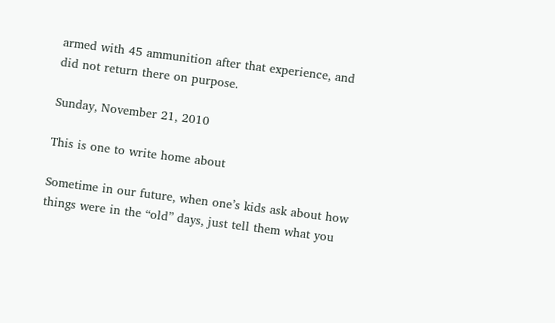armed with 45 ammunition after that experience, and did not return there on purpose.

Sunday, November 21, 2010

This is one to write home about

Sometime in our future, when one’s kids ask about how things were in the “old” days, just tell them what you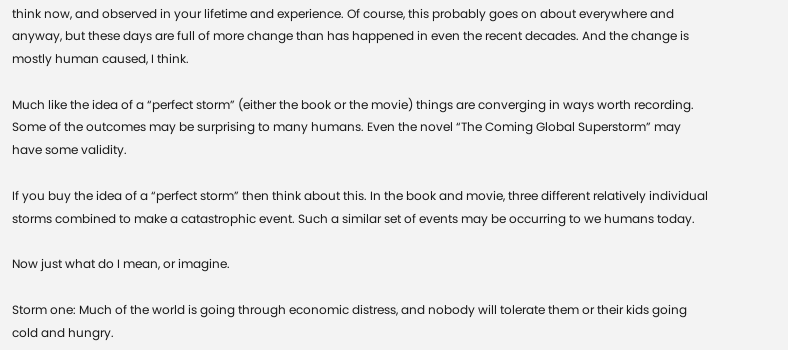think now, and observed in your lifetime and experience. Of course, this probably goes on about everywhere and anyway, but these days are full of more change than has happened in even the recent decades. And the change is mostly human caused, I think.

Much like the idea of a “perfect storm” (either the book or the movie) things are converging in ways worth recording. Some of the outcomes may be surprising to many humans. Even the novel “The Coming Global Superstorm” may have some validity.

If you buy the idea of a “perfect storm” then think about this. In the book and movie, three different relatively individual storms combined to make a catastrophic event. Such a similar set of events may be occurring to we humans today.

Now just what do I mean, or imagine.

Storm one: Much of the world is going through economic distress, and nobody will tolerate them or their kids going cold and hungry.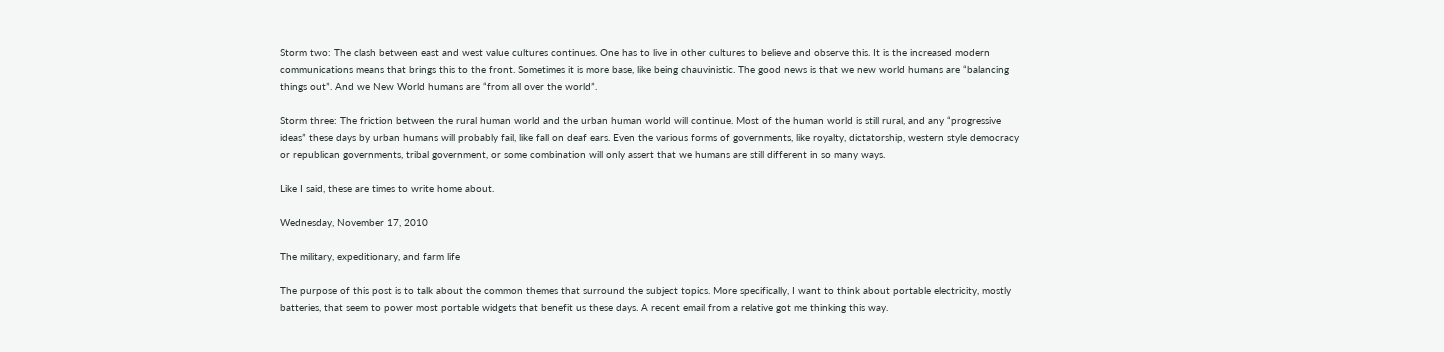Storm two: The clash between east and west value cultures continues. One has to live in other cultures to believe and observe this. It is the increased modern communications means that brings this to the front. Sometimes it is more base, like being chauvinistic. The good news is that we new world humans are “balancing things out”. And we New World humans are “from all over the world”.

Storm three: The friction between the rural human world and the urban human world will continue. Most of the human world is still rural, and any “progressive ideas” these days by urban humans will probably fail, like fall on deaf ears. Even the various forms of governments, like royalty, dictatorship, western style democracy or republican governments, tribal government, or some combination will only assert that we humans are still different in so many ways.

Like I said, these are times to write home about.

Wednesday, November 17, 2010

The military, expeditionary, and farm life

The purpose of this post is to talk about the common themes that surround the subject topics. More specifically, I want to think about portable electricity, mostly batteries, that seem to power most portable widgets that benefit us these days. A recent email from a relative got me thinking this way.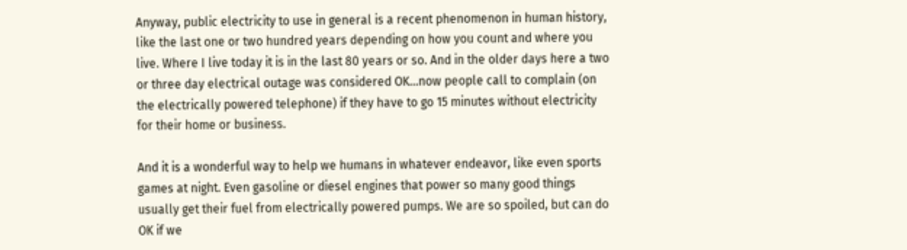Anyway, public electricity to use in general is a recent phenomenon in human history, like the last one or two hundred years depending on how you count and where you live. Where I live today it is in the last 80 years or so. And in the older days here a two or three day electrical outage was considered OK…now people call to complain (on the electrically powered telephone) if they have to go 15 minutes without electricity for their home or business.

And it is a wonderful way to help we humans in whatever endeavor, like even sports games at night. Even gasoline or diesel engines that power so many good things usually get their fuel from electrically powered pumps. We are so spoiled, but can do OK if we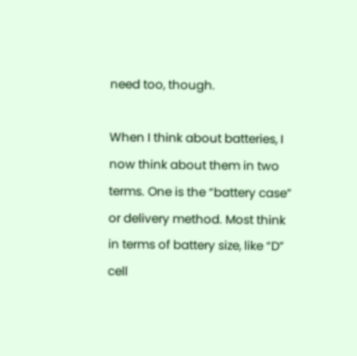need too, though.

When I think about batteries, I now think about them in two terms. One is the “battery case” or delivery method. Most think in terms of battery size, like “D” cell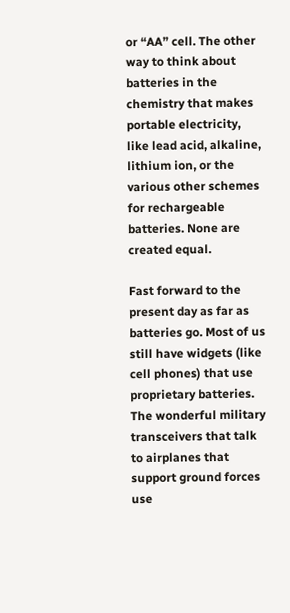or “AA” cell. The other way to think about batteries in the chemistry that makes portable electricity, like lead acid, alkaline, lithium ion, or the various other schemes for rechargeable batteries. None are created equal.

Fast forward to the present day as far as batteries go. Most of us still have widgets (like cell phones) that use proprietary batteries. The wonderful military transceivers that talk to airplanes that support ground forces use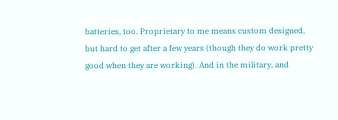batteries, too. Proprietary to me means custom designed, but hard to get after a few years (though they do work pretty good when they are working). And in the military, and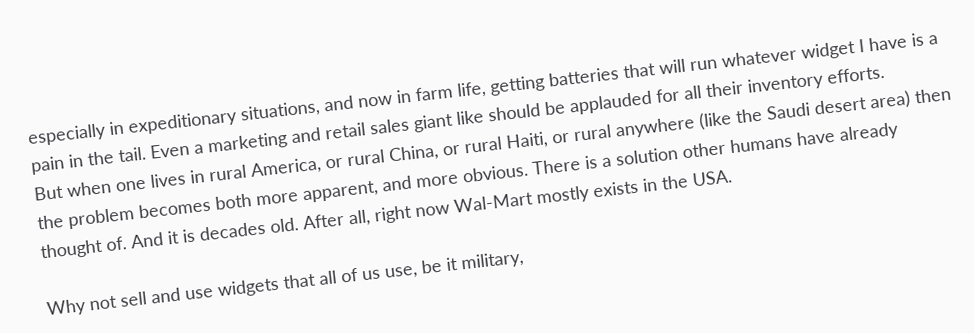especially in expeditionary situations, and now in farm life, getting batteries that will run whatever widget I have is a pain in the tail. Even a marketing and retail sales giant like should be applauded for all their inventory efforts.
But when one lives in rural America, or rural China, or rural Haiti, or rural anywhere (like the Saudi desert area) then the problem becomes both more apparent, and more obvious. There is a solution other humans have already thought of. And it is decades old. After all, right now Wal-Mart mostly exists in the USA.

Why not sell and use widgets that all of us use, be it military,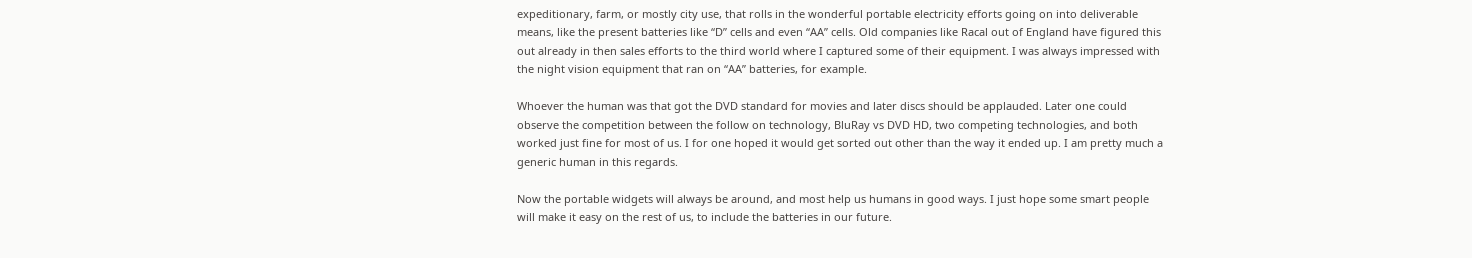expeditionary, farm, or mostly city use, that rolls in the wonderful portable electricity efforts going on into deliverable means, like the present batteries like “D” cells and even “AA” cells. Old companies like Racal out of England have figured this out already in then sales efforts to the third world where I captured some of their equipment. I was always impressed with the night vision equipment that ran on “AA” batteries, for example.

Whoever the human was that got the DVD standard for movies and later discs should be applauded. Later one could observe the competition between the follow on technology, BluRay vs DVD HD, two competing technologies, and both worked just fine for most of us. I for one hoped it would get sorted out other than the way it ended up. I am pretty much a generic human in this regards.

Now the portable widgets will always be around, and most help us humans in good ways. I just hope some smart people will make it easy on the rest of us, to include the batteries in our future.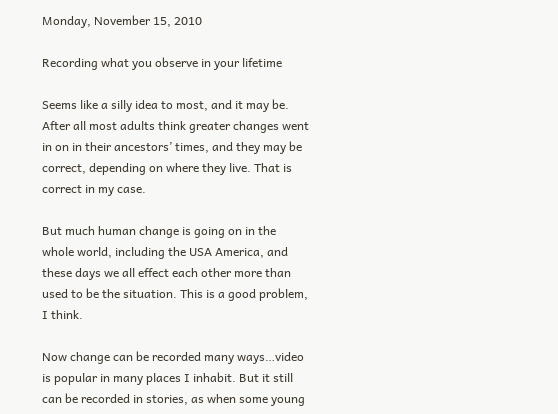Monday, November 15, 2010

Recording what you observe in your lifetime

Seems like a silly idea to most, and it may be. After all most adults think greater changes went in on in their ancestors’ times, and they may be correct, depending on where they live. That is correct in my case.

But much human change is going on in the whole world, including the USA America, and these days we all effect each other more than used to be the situation. This is a good problem, I think.

Now change can be recorded many ways…video is popular in many places I inhabit. But it still can be recorded in stories, as when some young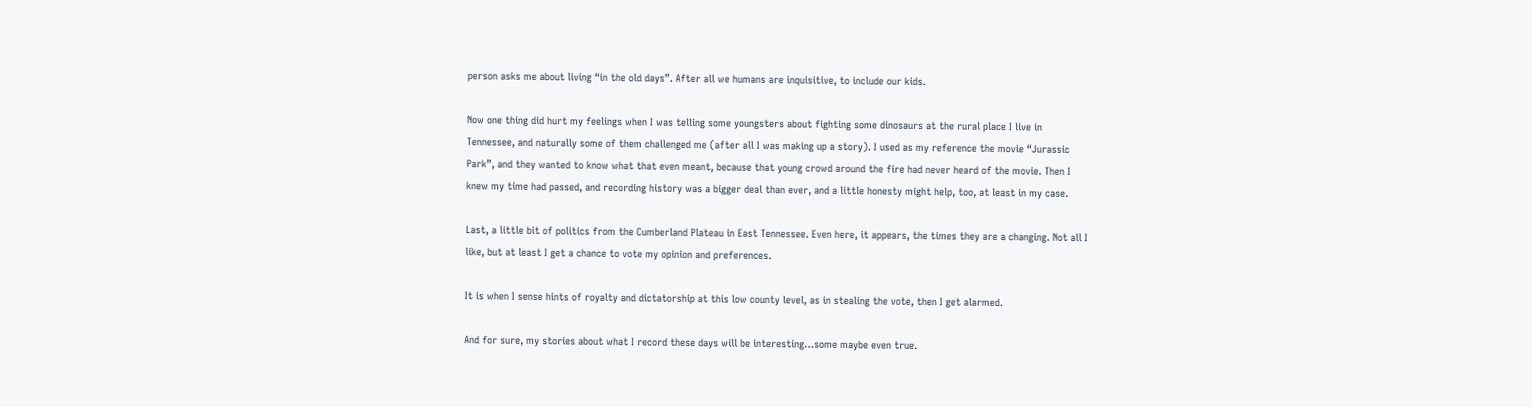person asks me about living “in the old days”. After all we humans are inquisitive, to include our kids.

Now one thing did hurt my feelings when I was telling some youngsters about fighting some dinosaurs at the rural place I live in Tennessee, and naturally some of them challenged me (after all I was making up a story). I used as my reference the movie “Jurassic Park”, and they wanted to know what that even meant, because that young crowd around the fire had never heard of the movie. Then I knew my time had passed, and recording history was a bigger deal than ever, and a little honesty might help, too, at least in my case.

Last, a little bit of politics from the Cumberland Plateau in East Tennessee. Even here, it appears, the times they are a changing. Not all I like, but at least I get a chance to vote my opinion and preferences.

It is when I sense hints of royalty and dictatorship at this low county level, as in stealing the vote, then I get alarmed.

And for sure, my stories about what I record these days will be interesting…some maybe even true.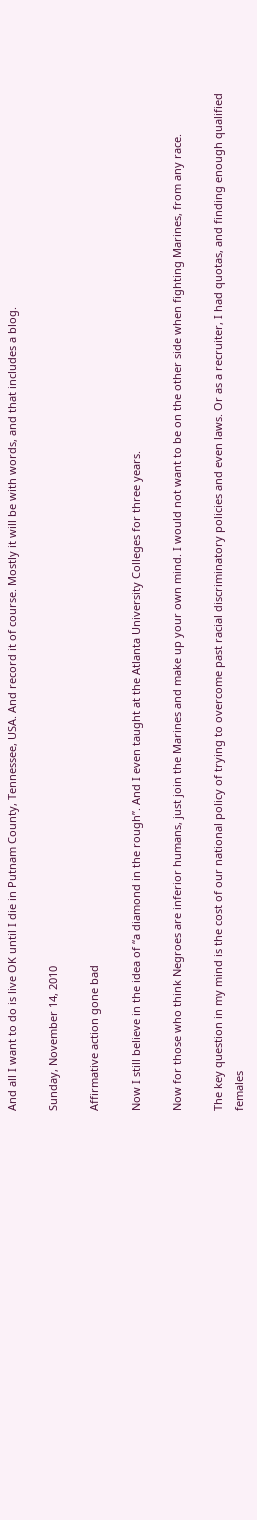And all I want to do is live OK until I die in Putnam County, Tennessee, USA. And record it of course. Mostly it will be with words, and that includes a blog.

Sunday, November 14, 2010

Affirmative action gone bad

Now I still believe in the idea of “a diamond in the rough”. And I even taught at the Atlanta University Colleges for three years.

Now for those who think Negroes are inferior humans, just join the Marines and make up your own mind. I would not want to be on the other side when fighting Marines, from any race.

The key question in my mind is the cost of our national policy of trying to overcome past racial discriminatory policies and even laws. Or as a recruiter, I had quotas, and finding enough qualified females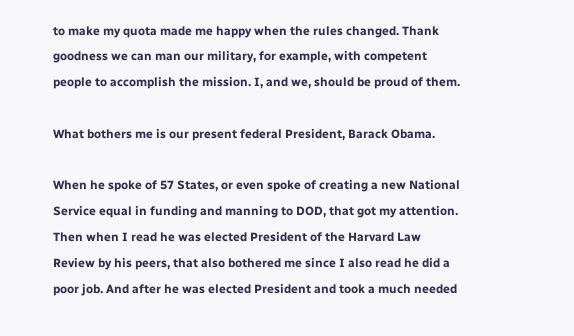to make my quota made me happy when the rules changed. Thank goodness we can man our military, for example, with competent people to accomplish the mission. I, and we, should be proud of them.

What bothers me is our present federal President, Barack Obama.

When he spoke of 57 States, or even spoke of creating a new National Service equal in funding and manning to DOD, that got my attention. Then when I read he was elected President of the Harvard Law Review by his peers, that also bothered me since I also read he did a poor job. And after he was elected President and took a much needed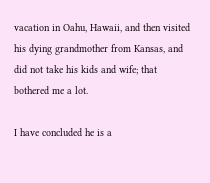vacation in Oahu, Hawaii, and then visited his dying grandmother from Kansas, and did not take his kids and wife; that bothered me a lot.

I have concluded he is a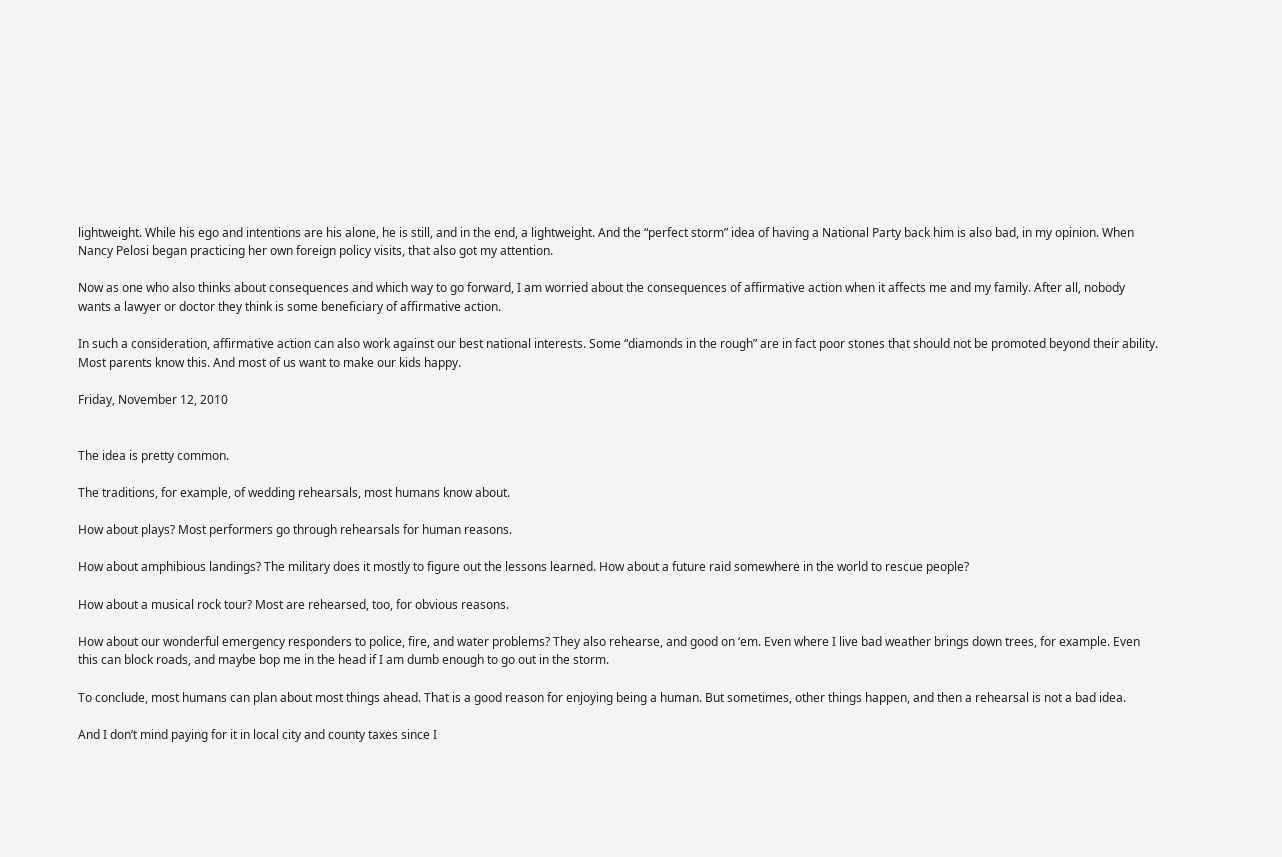lightweight. While his ego and intentions are his alone, he is still, and in the end, a lightweight. And the “perfect storm” idea of having a National Party back him is also bad, in my opinion. When Nancy Pelosi began practicing her own foreign policy visits, that also got my attention.

Now as one who also thinks about consequences and which way to go forward, I am worried about the consequences of affirmative action when it affects me and my family. After all, nobody wants a lawyer or doctor they think is some beneficiary of affirmative action.

In such a consideration, affirmative action can also work against our best national interests. Some “diamonds in the rough” are in fact poor stones that should not be promoted beyond their ability. Most parents know this. And most of us want to make our kids happy.

Friday, November 12, 2010


The idea is pretty common.

The traditions, for example, of wedding rehearsals, most humans know about.

How about plays? Most performers go through rehearsals for human reasons.

How about amphibious landings? The military does it mostly to figure out the lessons learned. How about a future raid somewhere in the world to rescue people?

How about a musical rock tour? Most are rehearsed, too, for obvious reasons.

How about our wonderful emergency responders to police, fire, and water problems? They also rehearse, and good on ‘em. Even where I live bad weather brings down trees, for example. Even this can block roads, and maybe bop me in the head if I am dumb enough to go out in the storm.

To conclude, most humans can plan about most things ahead. That is a good reason for enjoying being a human. But sometimes, other things happen, and then a rehearsal is not a bad idea.

And I don’t mind paying for it in local city and county taxes since I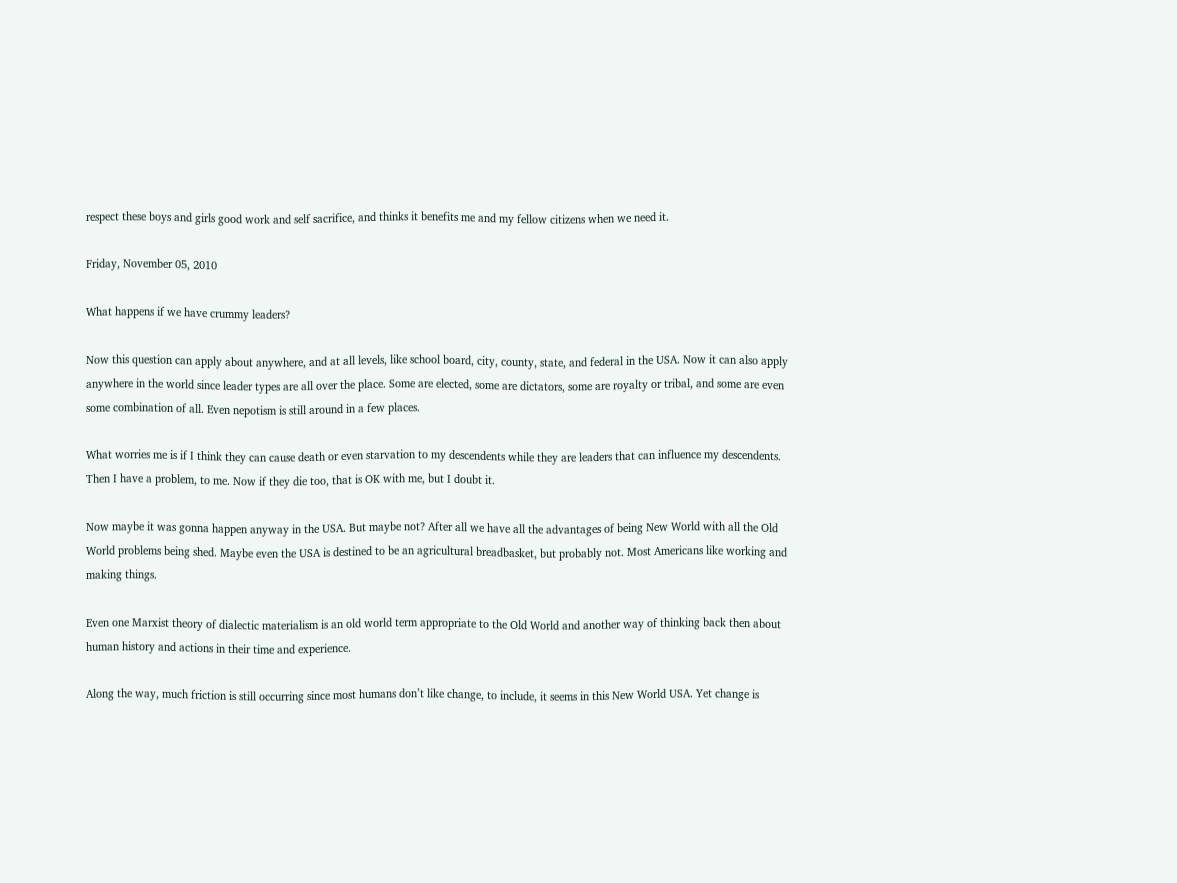respect these boys and girls good work and self sacrifice, and thinks it benefits me and my fellow citizens when we need it.

Friday, November 05, 2010

What happens if we have crummy leaders?

Now this question can apply about anywhere, and at all levels, like school board, city, county, state, and federal in the USA. Now it can also apply anywhere in the world since leader types are all over the place. Some are elected, some are dictators, some are royalty or tribal, and some are even some combination of all. Even nepotism is still around in a few places.

What worries me is if I think they can cause death or even starvation to my descendents while they are leaders that can influence my descendents. Then I have a problem, to me. Now if they die too, that is OK with me, but I doubt it.

Now maybe it was gonna happen anyway in the USA. But maybe not? After all we have all the advantages of being New World with all the Old World problems being shed. Maybe even the USA is destined to be an agricultural breadbasket, but probably not. Most Americans like working and making things.

Even one Marxist theory of dialectic materialism is an old world term appropriate to the Old World and another way of thinking back then about human history and actions in their time and experience.

Along the way, much friction is still occurring since most humans don’t like change, to include, it seems in this New World USA. Yet change is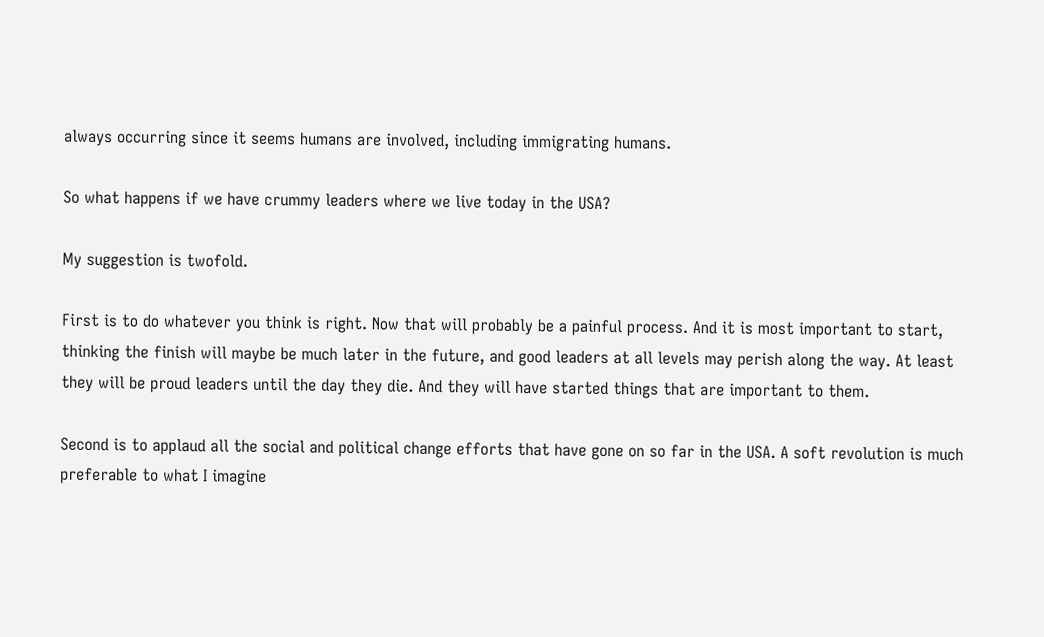always occurring since it seems humans are involved, including immigrating humans.

So what happens if we have crummy leaders where we live today in the USA?

My suggestion is twofold.

First is to do whatever you think is right. Now that will probably be a painful process. And it is most important to start, thinking the finish will maybe be much later in the future, and good leaders at all levels may perish along the way. At least they will be proud leaders until the day they die. And they will have started things that are important to them.

Second is to applaud all the social and political change efforts that have gone on so far in the USA. A soft revolution is much preferable to what I imagine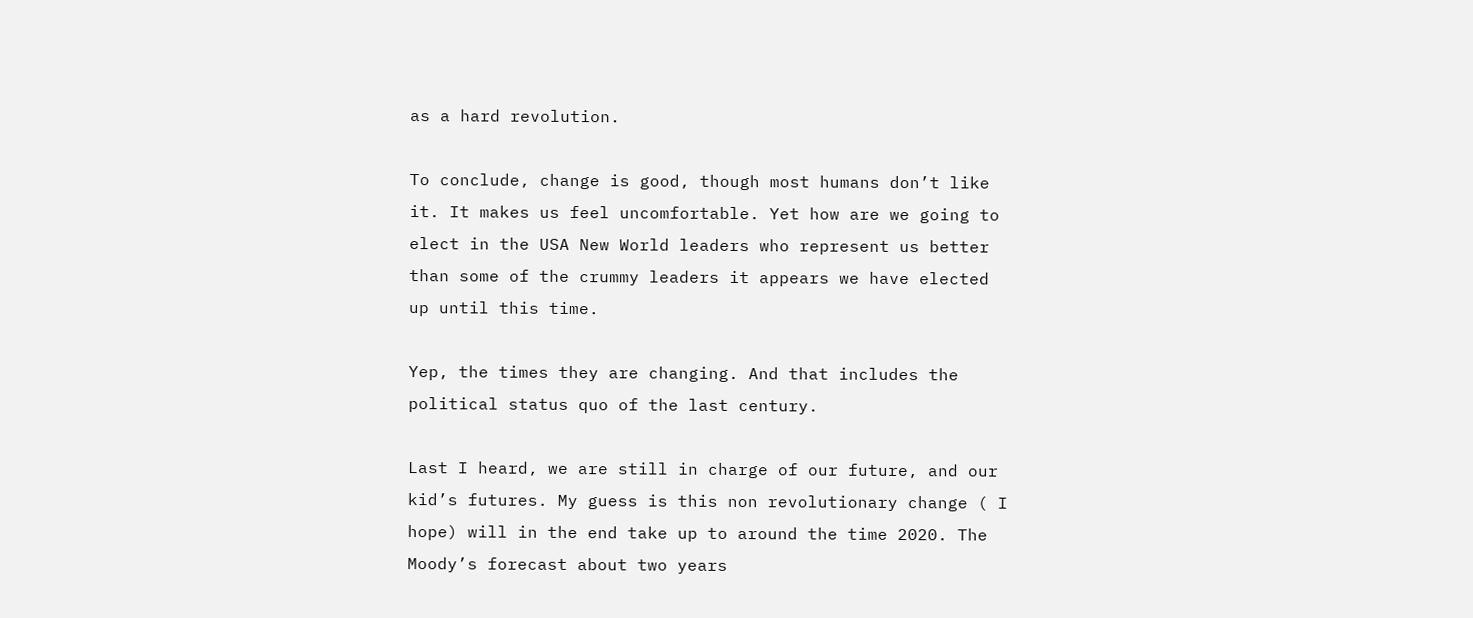as a hard revolution.

To conclude, change is good, though most humans don’t like it. It makes us feel uncomfortable. Yet how are we going to elect in the USA New World leaders who represent us better than some of the crummy leaders it appears we have elected up until this time.

Yep, the times they are changing. And that includes the political status quo of the last century.

Last I heard, we are still in charge of our future, and our kid’s futures. My guess is this non revolutionary change ( I hope) will in the end take up to around the time 2020. The Moody’s forecast about two years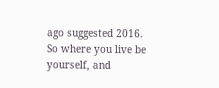ago suggested 2016. So where you live be yourself, and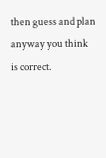then guess and plan anyway you think is correct.